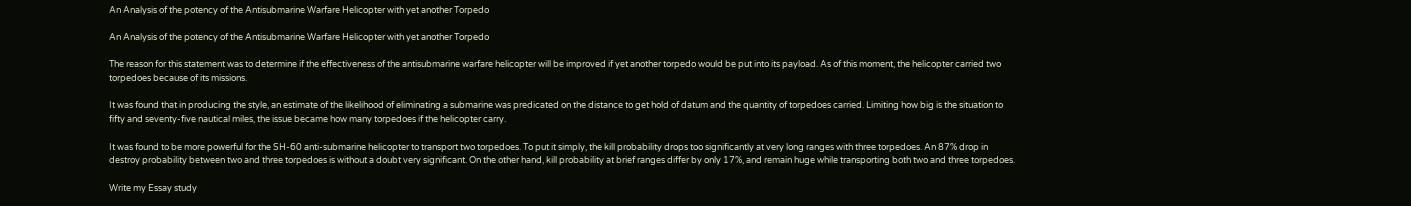An Analysis of the potency of the Antisubmarine Warfare Helicopter with yet another Torpedo

An Analysis of the potency of the Antisubmarine Warfare Helicopter with yet another Torpedo

The reason for this statement was to determine if the effectiveness of the antisubmarine warfare helicopter will be improved if yet another torpedo would be put into its payload. As of this moment, the helicopter carried two torpedoes because of its missions.

It was found that in producing the style, an estimate of the likelihood of eliminating a submarine was predicated on the distance to get hold of datum and the quantity of torpedoes carried. Limiting how big is the situation to fifty and seventy-five nautical miles, the issue became how many torpedoes if the helicopter carry.

It was found to be more powerful for the SH-60 anti-submarine helicopter to transport two torpedoes. To put it simply, the kill probability drops too significantly at very long ranges with three torpedoes. An 87% drop in destroy probability between two and three torpedoes is without a doubt very significant. On the other hand, kill probability at brief ranges differ by only 17%, and remain huge while transporting both two and three torpedoes.

Write my Essay study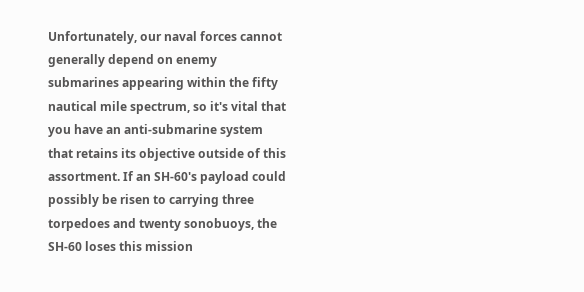Unfortunately, our naval forces cannot generally depend on enemy submarines appearing within the fifty nautical mile spectrum, so it's vital that you have an anti-submarine system that retains its objective outside of this assortment. If an SH-60's payload could possibly be risen to carrying three torpedoes and twenty sonobuoys, the SH-60 loses this mission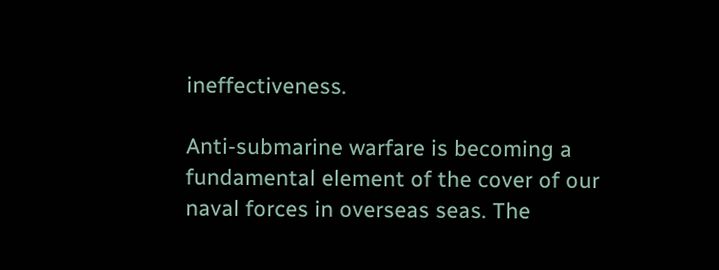ineffectiveness.

Anti-submarine warfare is becoming a fundamental element of the cover of our naval forces in overseas seas. The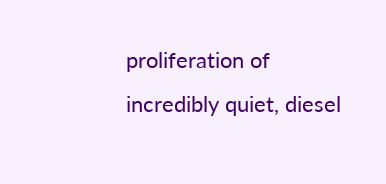proliferation of incredibly quiet, diesel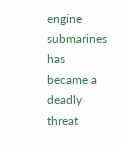engine submarines has became a deadly threat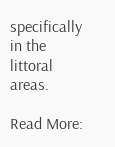specifically in the littoral areas.

Read More: